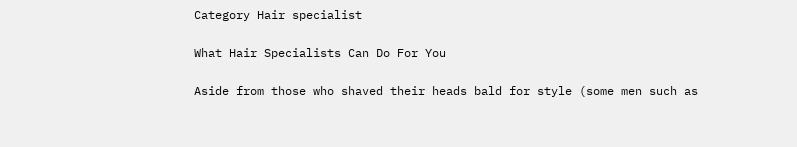Category Hair specialist

What Hair Specialists Can Do For You

Aside from those who shaved their heads bald for style (some men such as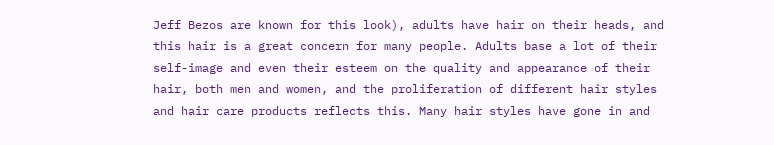Jeff Bezos are known for this look), adults have hair on their heads, and this hair is a great concern for many people. Adults base a lot of their self-image and even their esteem on the quality and appearance of their hair, both men and women, and the proliferation of different hair styles and hair care products reflects this. Many hair styles have gone in and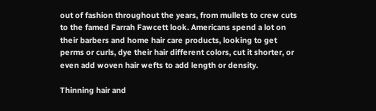out of fashion throughout the years, from mullets to crew cuts to the famed Farrah Fawcett look. Americans spend a lot on their barbers and home hair care products, looking to get perms or curls, dye their hair different colors, cut it shorter, or even add woven hair wefts to add length or density.

Thinning hair and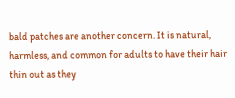bald patches are another concern. It is natural, harmless, and common for adults to have their hair thin out as they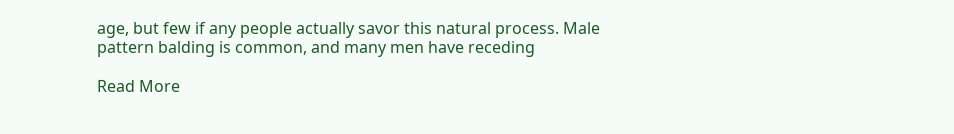age, but few if any people actually savor this natural process. Male pattern balding is common, and many men have receding

Read More